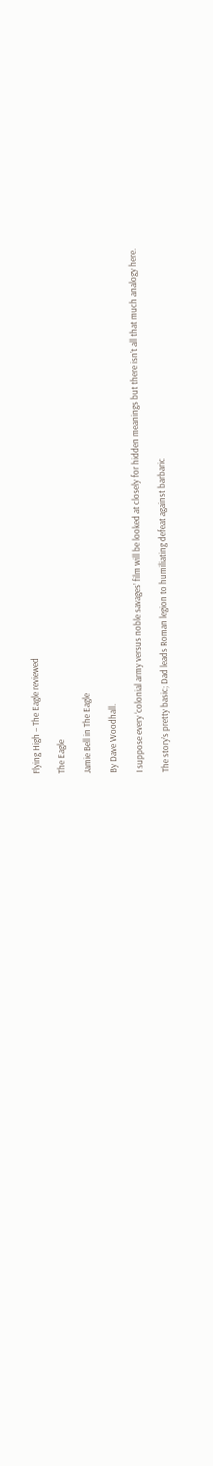Flying High – The Eagle reviewed

The Eagle

Jamie Bell in The Eagle

By Dave Woodhall.

I suppose every ‘colonial army versus noble savages’ film will be looked at closely for hidden meanings but there isn’t all that much analogy here.

The story’s pretty basic; Dad leads Roman legion to humiliating defeat against barbaric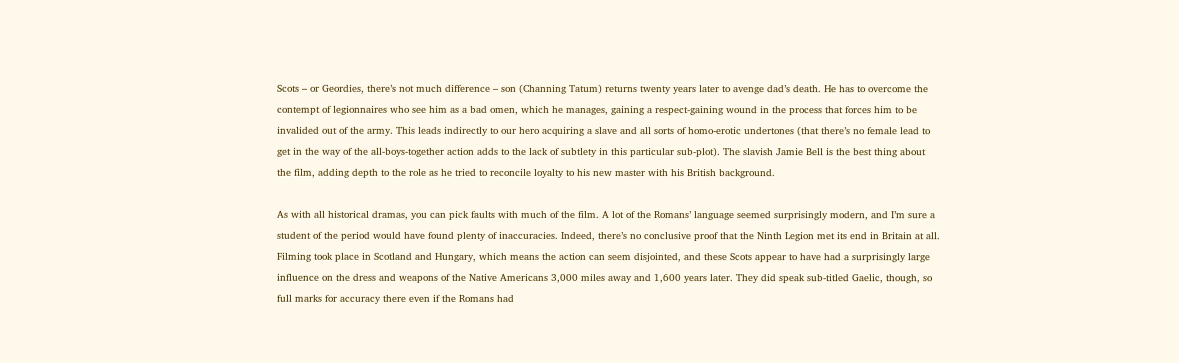Scots – or Geordies, there’s not much difference – son (Channing Tatum) returns twenty years later to avenge dad’s death. He has to overcome the contempt of legionnaires who see him as a bad omen, which he manages, gaining a respect-gaining wound in the process that forces him to be invalided out of the army. This leads indirectly to our hero acquiring a slave and all sorts of homo-erotic undertones (that there’s no female lead to get in the way of the all-boys-together action adds to the lack of subtlety in this particular sub-plot). The slavish Jamie Bell is the best thing about the film, adding depth to the role as he tried to reconcile loyalty to his new master with his British background.

As with all historical dramas, you can pick faults with much of the film. A lot of the Romans’ language seemed surprisingly modern, and I’m sure a student of the period would have found plenty of inaccuracies. Indeed, there’s no conclusive proof that the Ninth Legion met its end in Britain at all. Filming took place in Scotland and Hungary, which means the action can seem disjointed, and these Scots appear to have had a surprisingly large influence on the dress and weapons of the Native Americans 3,000 miles away and 1,600 years later. They did speak sub-titled Gaelic, though, so full marks for accuracy there even if the Romans had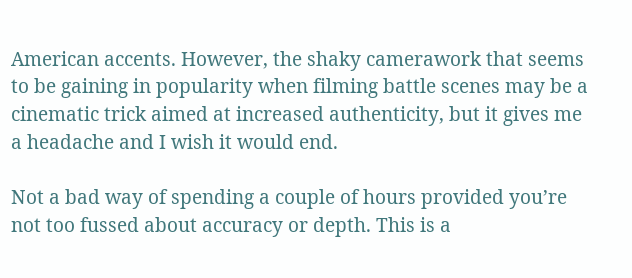American accents. However, the shaky camerawork that seems to be gaining in popularity when filming battle scenes may be a cinematic trick aimed at increased authenticity, but it gives me a headache and I wish it would end.

Not a bad way of spending a couple of hours provided you’re not too fussed about accuracy or depth. This is a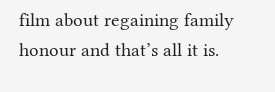film about regaining family honour and that’s all it is.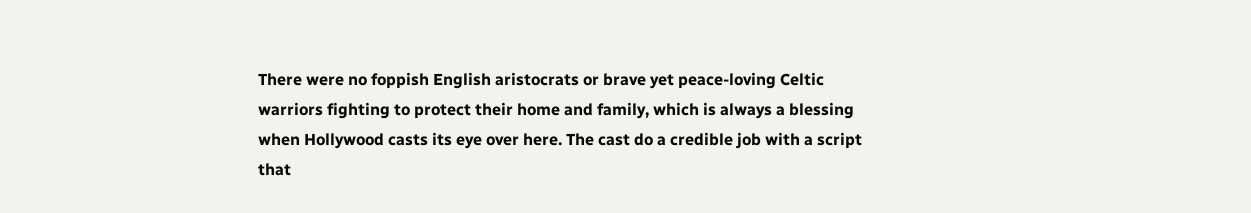There were no foppish English aristocrats or brave yet peace-loving Celtic warriors fighting to protect their home and family, which is always a blessing when Hollywood casts its eye over here. The cast do a credible job with a script that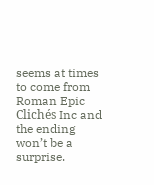seems at times to come from Roman Epic Clichés Inc and the ending won’t be a surprise.